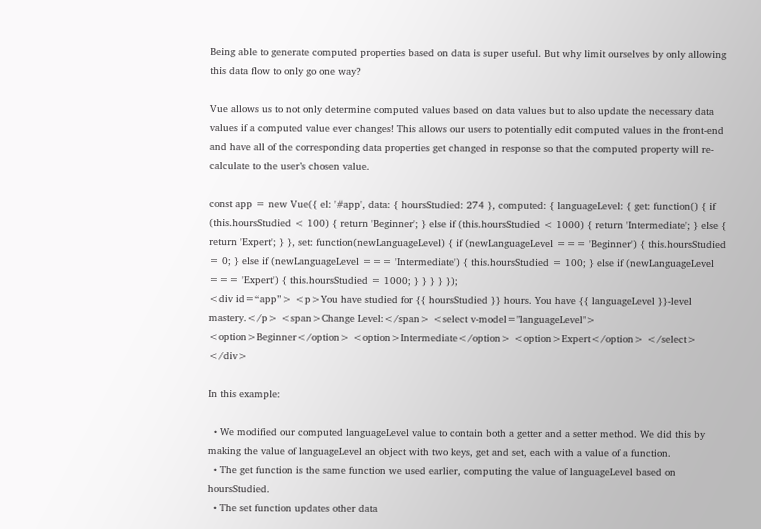Being able to generate computed properties based on data is super useful. But why limit ourselves by only allowing this data flow to only go one way?

Vue allows us to not only determine computed values based on data values but to also update the necessary data values if a computed value ever changes! This allows our users to potentially edit computed values in the front-end and have all of the corresponding data properties get changed in response so that the computed property will re-calculate to the user’s chosen value.

const app = new Vue({ el: '#app', data: { hoursStudied: 274 }, computed: { languageLevel: { get: function() { if (this.hoursStudied < 100) { return 'Beginner'; } else if (this.hoursStudied < 1000) { return 'Intermediate'; } else { return 'Expert'; } }, set: function(newLanguageLevel) { if (newLanguageLevel === 'Beginner') { this.hoursStudied = 0; } else if (newLanguageLevel === 'Intermediate') { this.hoursStudied = 100; } else if (newLanguageLevel === 'Expert') { this.hoursStudied = 1000; } } } } });
<div id=“app”> <p>You have studied for {{ hoursStudied }} hours. You have {{ languageLevel }}-level mastery.</p> <span>Change Level:</span> <select v-model="languageLevel"> <option>Beginner</option> <option>Intermediate</option> <option>Expert</option> </select> </div>

In this example:

  • We modified our computed languageLevel value to contain both a getter and a setter method. We did this by making the value of languageLevel an object with two keys, get and set, each with a value of a function.
  • The get function is the same function we used earlier, computing the value of languageLevel based on hoursStudied.
  • The set function updates other data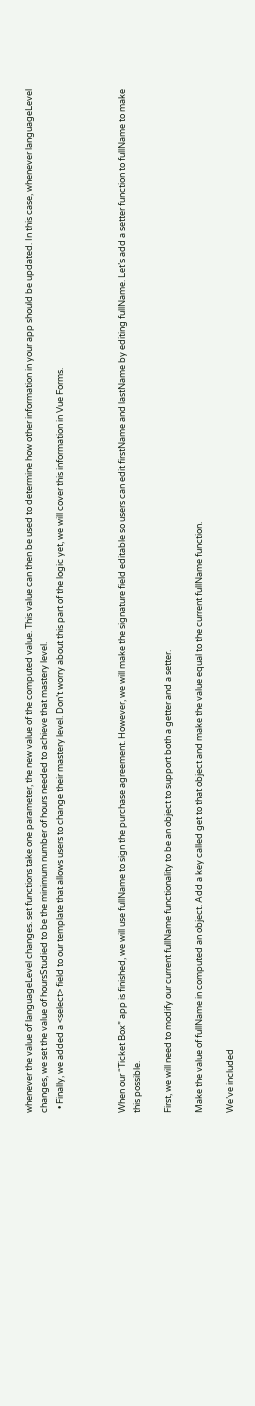whenever the value of languageLevel changes. set functions take one parameter, the new value of the computed value. This value can then be used to determine how other information in your app should be updated. In this case, whenever languageLevel changes, we set the value of hoursStudied to be the minimum number of hours needed to achieve that mastery level.
  • Finally, we added a <select> field to our template that allows users to change their mastery level. Don’t worry about this part of the logic yet, we will cover this information in Vue Forms.



When our “Ticket Box” app is finished, we will use fullName to sign the purchase agreement. However, we will make the signature field editable so users can edit firstName and lastName by editing fullName. Let’s add a setter function to fullName to make this possible.

First, we will need to modify our current fullName functionality to be an object to support both a getter and a setter.

Make the value of fullName in computed an object. Add a key called get to that object and make the value equal to the current fullName function.

We’ve included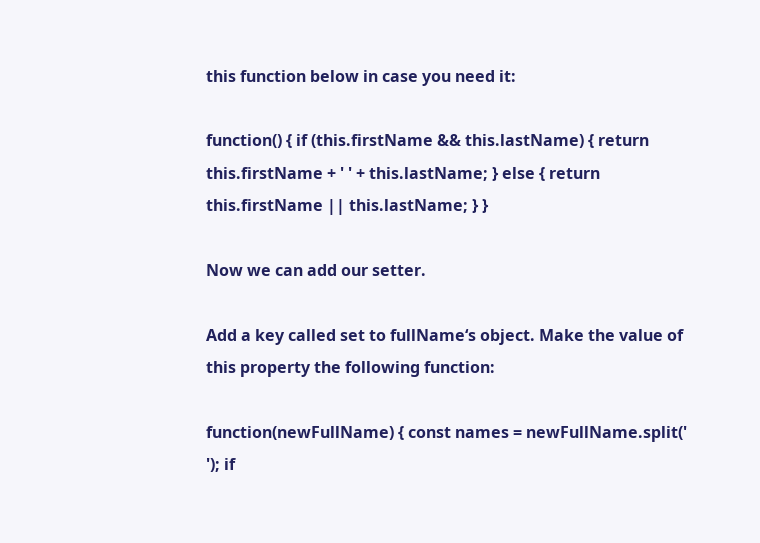this function below in case you need it:

function() { if (this.firstName && this.lastName) { return this.firstName + ' ' + this.lastName; } else { return this.firstName || this.lastName; } }

Now we can add our setter.

Add a key called set to fullName‘s object. Make the value of this property the following function:

function(newFullName) { const names = newFullName.split(' '); if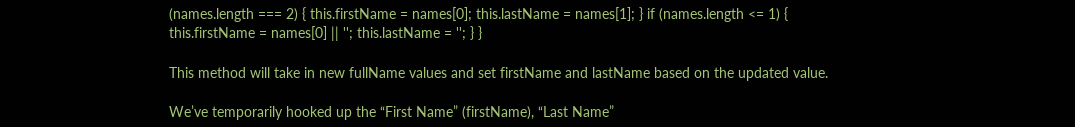(names.length === 2) { this.firstName = names[0]; this.lastName = names[1]; } if (names.length <= 1) { this.firstName = names[0] || ''; this.lastName = ''; } }

This method will take in new fullName values and set firstName and lastName based on the updated value.

We’ve temporarily hooked up the “First Name” (firstName), “Last Name”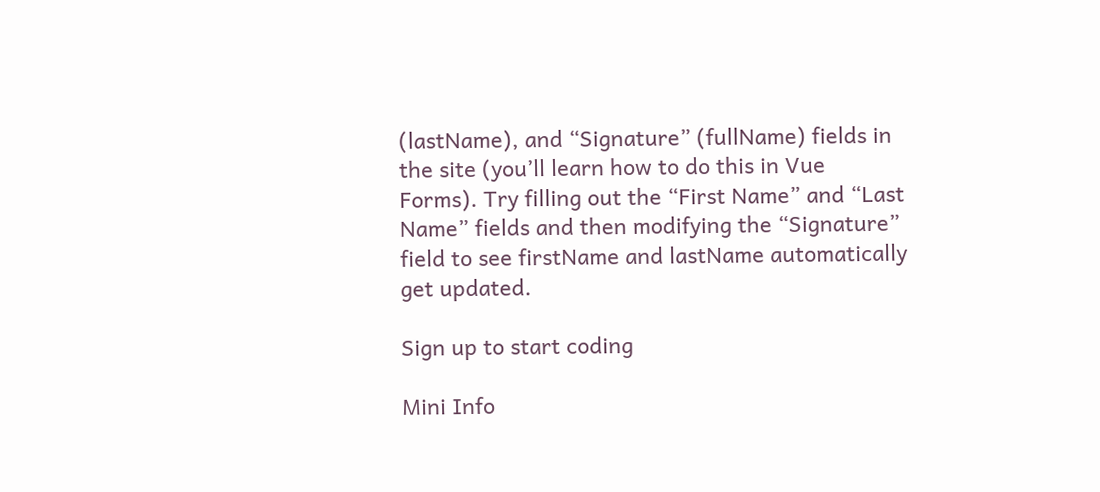(lastName), and “Signature” (fullName) fields in the site (you’ll learn how to do this in Vue Forms). Try filling out the “First Name” and “Last Name” fields and then modifying the “Signature” field to see firstName and lastName automatically get updated.

Sign up to start coding

Mini Info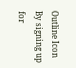Outline Icon
By signing up for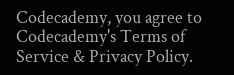Codecademy, you agree to Codecademy's Terms of Service & Privacy Policy.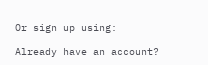Or sign up using:

Already have an account?